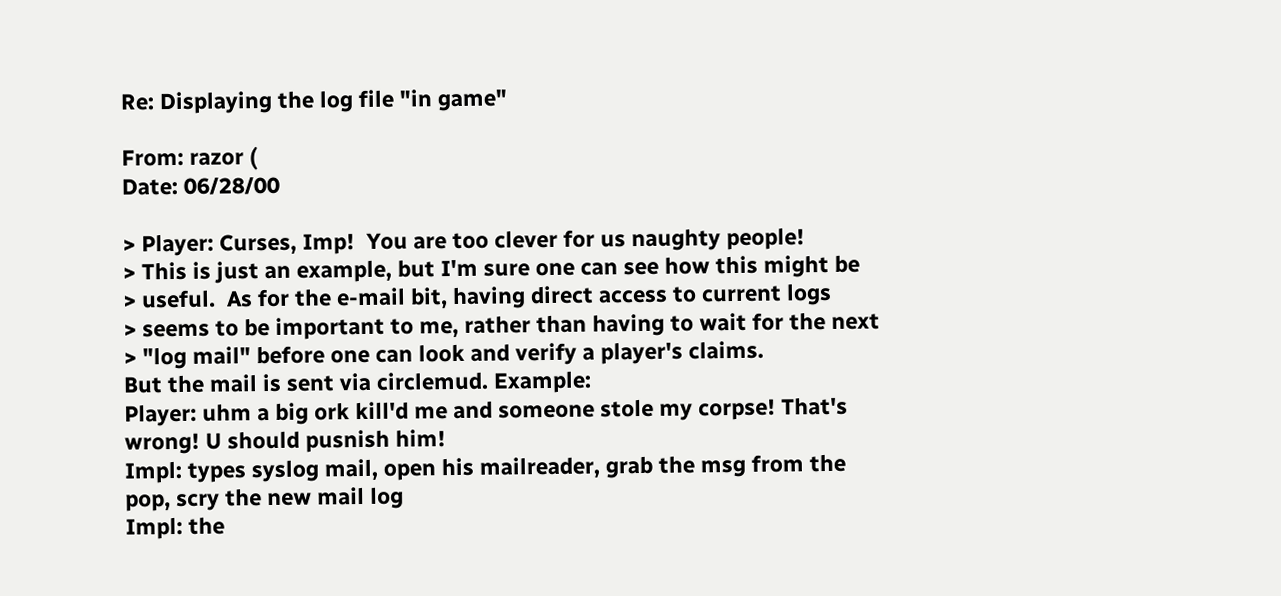Re: Displaying the log file "in game"

From: razor (
Date: 06/28/00

> Player: Curses, Imp!  You are too clever for us naughty people!
> This is just an example, but I'm sure one can see how this might be
> useful.  As for the e-mail bit, having direct access to current logs
> seems to be important to me, rather than having to wait for the next
> "log mail" before one can look and verify a player's claims.
But the mail is sent via circlemud. Example:
Player: uhm a big ork kill'd me and someone stole my corpse! That's
wrong! U should pusnish him!
Impl: types syslog mail, open his mailreader, grab the msg from the
pop, scry the new mail log
Impl: the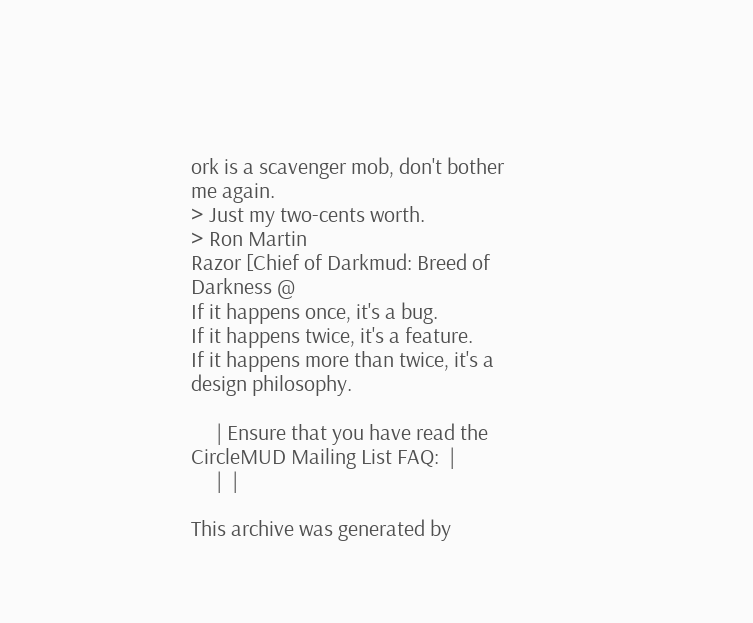ork is a scavenger mob, don't bother me again.
> Just my two-cents worth.
> Ron Martin
Razor [Chief of Darkmud: Breed of Darkness @
If it happens once, it's a bug.
If it happens twice, it's a feature.
If it happens more than twice, it's a design philosophy.

     | Ensure that you have read the CircleMUD Mailing List FAQ:  |
     |  |

This archive was generated by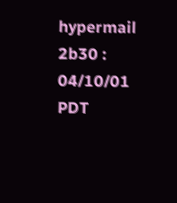hypermail 2b30 : 04/10/01 PDT